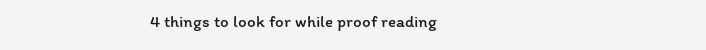4 things to look for while proof reading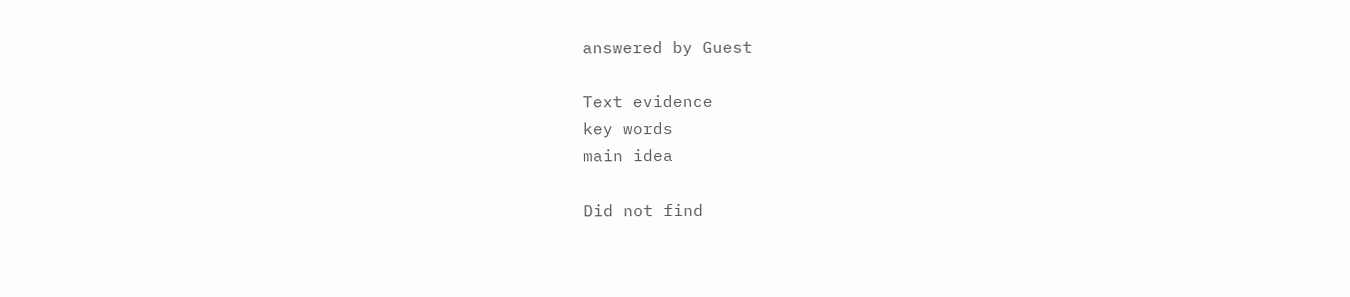answered by Guest

Text evidence
key words
main idea

Did not find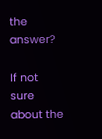the answer?

If not sure about the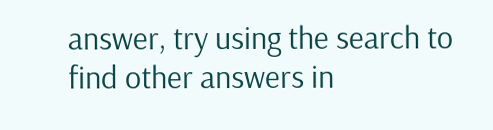answer, try using the search to find other answers in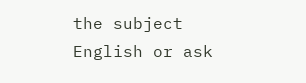the subject English or ask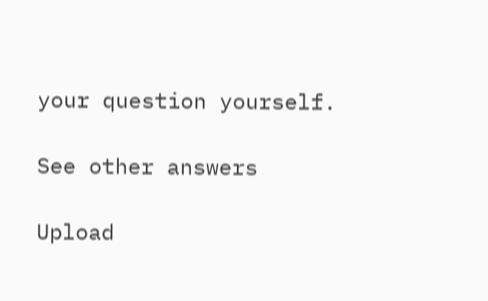your question yourself.

See other answers

Upload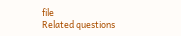file
Related questions